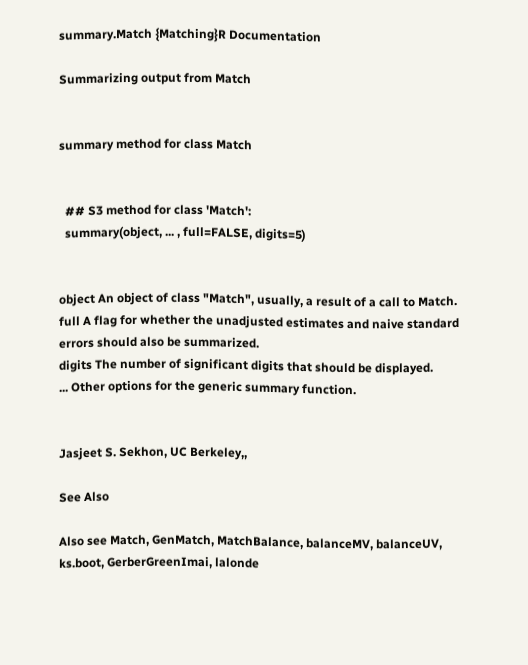summary.Match {Matching}R Documentation

Summarizing output from Match


summary method for class Match


  ## S3 method for class 'Match':
  summary(object, ... , full=FALSE, digits=5)


object An object of class "Match", usually, a result of a call to Match.
full A flag for whether the unadjusted estimates and naive standard errors should also be summarized.
digits The number of significant digits that should be displayed.
... Other options for the generic summary function.


Jasjeet S. Sekhon, UC Berkeley,,

See Also

Also see Match, GenMatch, MatchBalance, balanceMV, balanceUV, ks.boot, GerberGreenImai, lalonde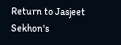Return to Jasjeet Sekhon's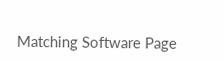Matching Software Page